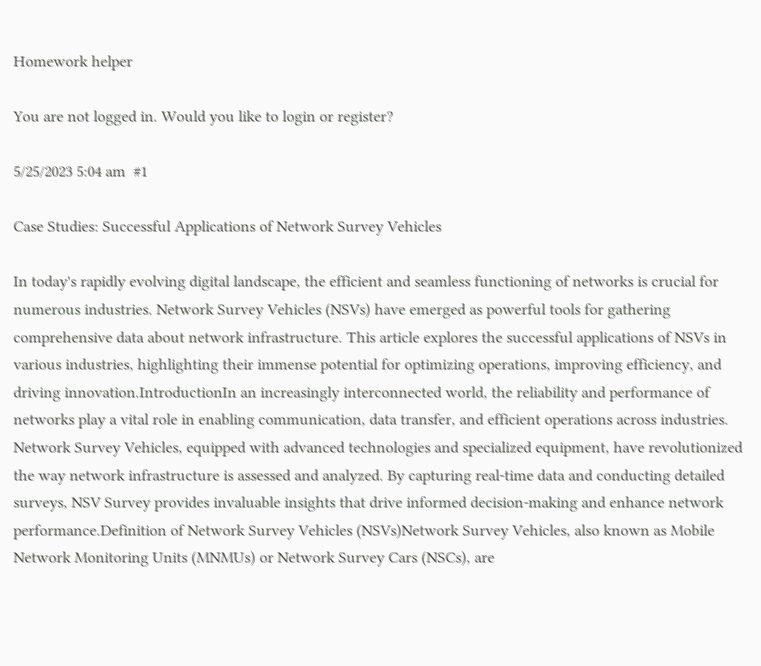Homework helper

You are not logged in. Would you like to login or register?

5/25/2023 5:04 am  #1

Case Studies: Successful Applications of Network Survey Vehicles

In today's rapidly evolving digital landscape, the efficient and seamless functioning of networks is crucial for numerous industries. Network Survey Vehicles (NSVs) have emerged as powerful tools for gathering comprehensive data about network infrastructure. This article explores the successful applications of NSVs in various industries, highlighting their immense potential for optimizing operations, improving efficiency, and driving innovation.IntroductionIn an increasingly interconnected world, the reliability and performance of networks play a vital role in enabling communication, data transfer, and efficient operations across industries. Network Survey Vehicles, equipped with advanced technologies and specialized equipment, have revolutionized the way network infrastructure is assessed and analyzed. By capturing real-time data and conducting detailed surveys, NSV Survey provides invaluable insights that drive informed decision-making and enhance network performance.Definition of Network Survey Vehicles (NSVs)Network Survey Vehicles, also known as Mobile Network Monitoring Units (MNMUs) or Network Survey Cars (NSCs), are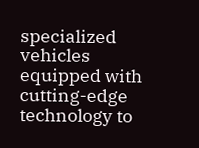specialized vehicles equipped with cutting-edge technology to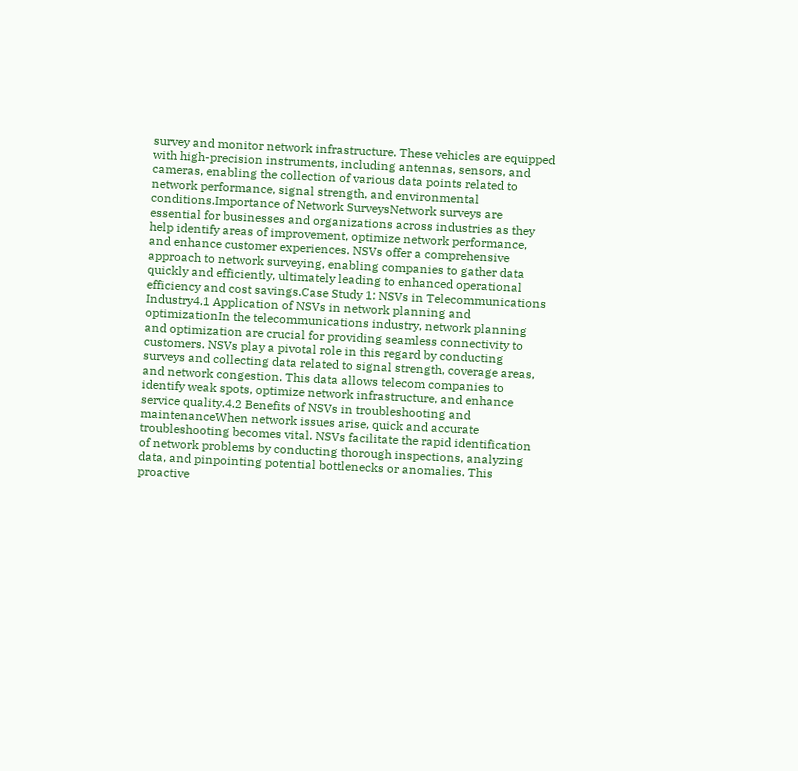survey and monitor network infrastructure. These vehicles are equipped with high-precision instruments, including antennas, sensors, and cameras, enabling the collection of various data points related to network performance, signal strength, and environmental conditions.Importance of Network SurveysNetwork surveys are essential for businesses and organizations across industries as they help identify areas of improvement, optimize network performance, and enhance customer experiences. NSVs offer a comprehensive approach to network surveying, enabling companies to gather data quickly and efficiently, ultimately leading to enhanced operational efficiency and cost savings.Case Study 1: NSVs in Telecommunications Industry4.1 Application of NSVs in network planning and optimizationIn the telecommunications industry, network planning and optimization are crucial for providing seamless connectivity to customers. NSVs play a pivotal role in this regard by conducting surveys and collecting data related to signal strength, coverage areas, and network congestion. This data allows telecom companies to identify weak spots, optimize network infrastructure, and enhance service quality.4.2 Benefits of NSVs in troubleshooting and maintenanceWhen network issues arise, quick and accurate troubleshooting becomes vital. NSVs facilitate the rapid identification of network problems by conducting thorough inspections, analyzing data, and pinpointing potential bottlenecks or anomalies. This proactive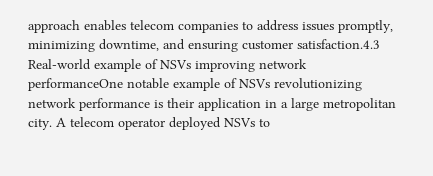approach enables telecom companies to address issues promptly, minimizing downtime, and ensuring customer satisfaction.4.3 Real-world example of NSVs improving network performanceOne notable example of NSVs revolutionizing network performance is their application in a large metropolitan city. A telecom operator deployed NSVs to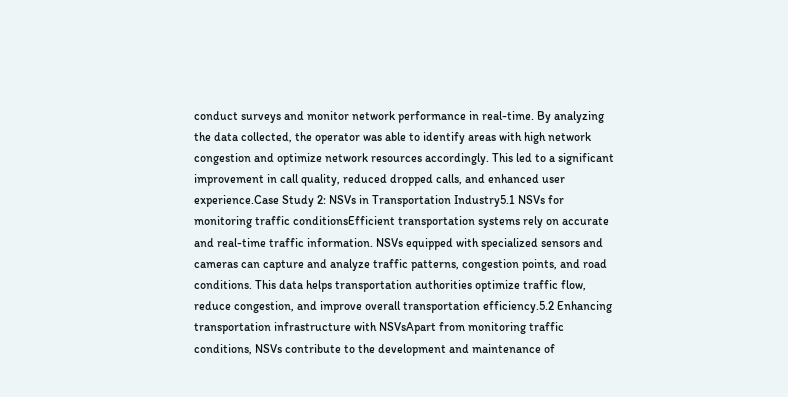conduct surveys and monitor network performance in real-time. By analyzing the data collected, the operator was able to identify areas with high network congestion and optimize network resources accordingly. This led to a significant improvement in call quality, reduced dropped calls, and enhanced user experience.Case Study 2: NSVs in Transportation Industry5.1 NSVs for monitoring traffic conditionsEfficient transportation systems rely on accurate and real-time traffic information. NSVs equipped with specialized sensors and cameras can capture and analyze traffic patterns, congestion points, and road conditions. This data helps transportation authorities optimize traffic flow, reduce congestion, and improve overall transportation efficiency.5.2 Enhancing transportation infrastructure with NSVsApart from monitoring traffic conditions, NSVs contribute to the development and maintenance of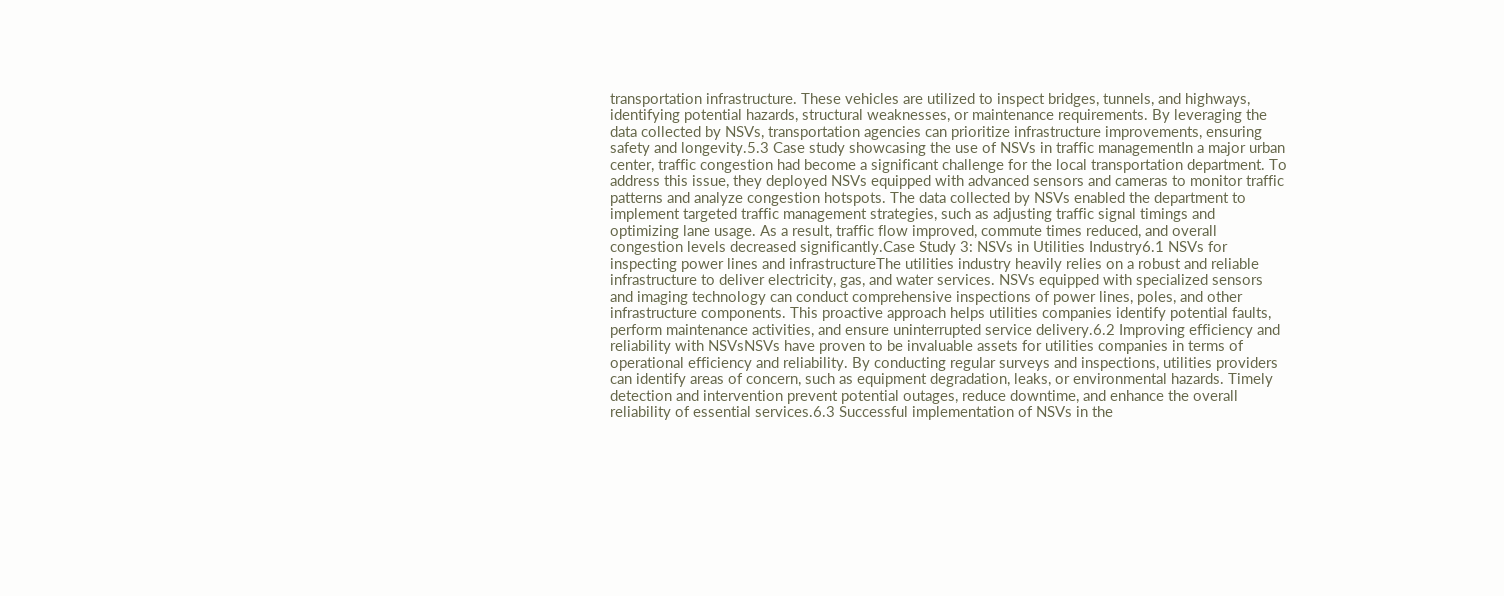transportation infrastructure. These vehicles are utilized to inspect bridges, tunnels, and highways, identifying potential hazards, structural weaknesses, or maintenance requirements. By leveraging the data collected by NSVs, transportation agencies can prioritize infrastructure improvements, ensuring safety and longevity.5.3 Case study showcasing the use of NSVs in traffic managementIn a major urban center, traffic congestion had become a significant challenge for the local transportation department. To address this issue, they deployed NSVs equipped with advanced sensors and cameras to monitor traffic patterns and analyze congestion hotspots. The data collected by NSVs enabled the department to implement targeted traffic management strategies, such as adjusting traffic signal timings and optimizing lane usage. As a result, traffic flow improved, commute times reduced, and overall congestion levels decreased significantly.Case Study 3: NSVs in Utilities Industry6.1 NSVs for inspecting power lines and infrastructureThe utilities industry heavily relies on a robust and reliable infrastructure to deliver electricity, gas, and water services. NSVs equipped with specialized sensors and imaging technology can conduct comprehensive inspections of power lines, poles, and other infrastructure components. This proactive approach helps utilities companies identify potential faults, perform maintenance activities, and ensure uninterrupted service delivery.6.2 Improving efficiency and reliability with NSVsNSVs have proven to be invaluable assets for utilities companies in terms of operational efficiency and reliability. By conducting regular surveys and inspections, utilities providers can identify areas of concern, such as equipment degradation, leaks, or environmental hazards. Timely detection and intervention prevent potential outages, reduce downtime, and enhance the overall reliability of essential services.6.3 Successful implementation of NSVs in the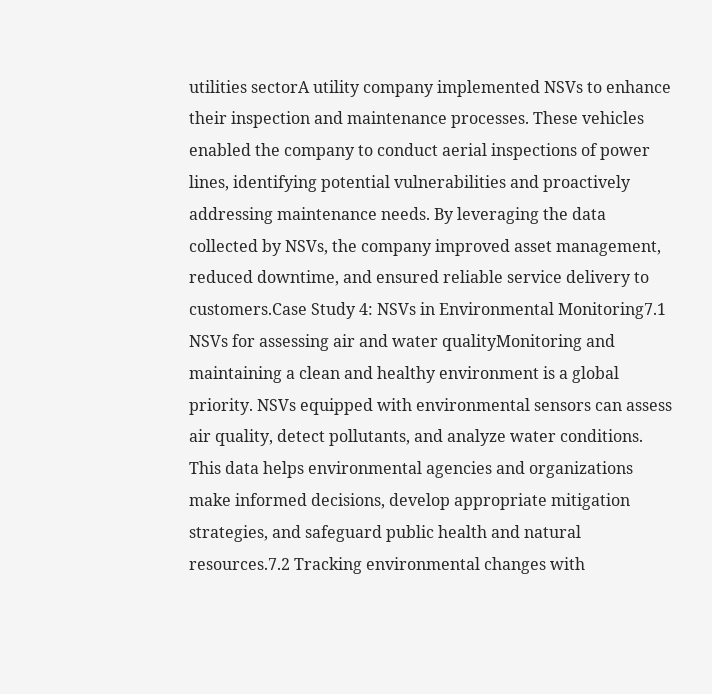utilities sectorA utility company implemented NSVs to enhance their inspection and maintenance processes. These vehicles enabled the company to conduct aerial inspections of power lines, identifying potential vulnerabilities and proactively addressing maintenance needs. By leveraging the data collected by NSVs, the company improved asset management, reduced downtime, and ensured reliable service delivery to customers.Case Study 4: NSVs in Environmental Monitoring7.1 NSVs for assessing air and water qualityMonitoring and maintaining a clean and healthy environment is a global priority. NSVs equipped with environmental sensors can assess air quality, detect pollutants, and analyze water conditions. This data helps environmental agencies and organizations make informed decisions, develop appropriate mitigation strategies, and safeguard public health and natural resources.7.2 Tracking environmental changes with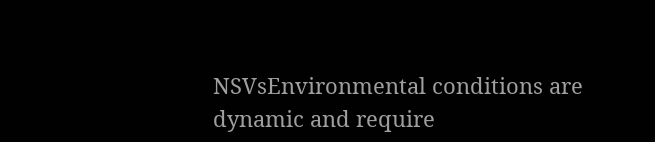NSVsEnvironmental conditions are dynamic and require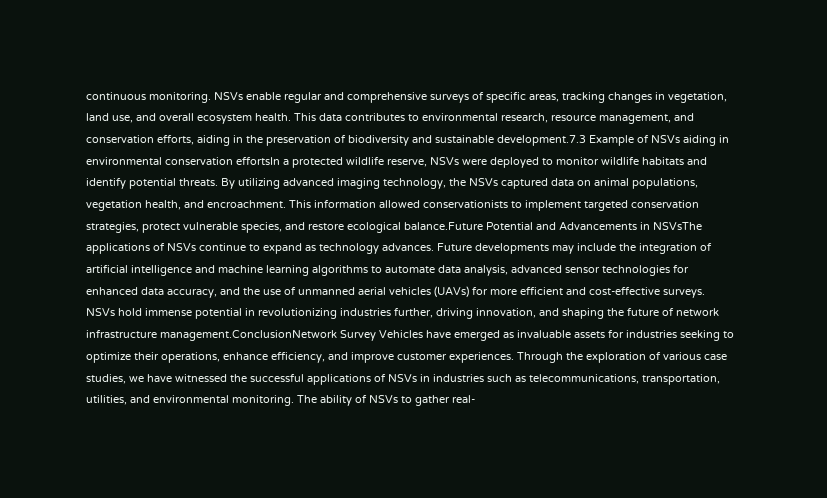continuous monitoring. NSVs enable regular and comprehensive surveys of specific areas, tracking changes in vegetation, land use, and overall ecosystem health. This data contributes to environmental research, resource management, and conservation efforts, aiding in the preservation of biodiversity and sustainable development.7.3 Example of NSVs aiding in environmental conservation effortsIn a protected wildlife reserve, NSVs were deployed to monitor wildlife habitats and identify potential threats. By utilizing advanced imaging technology, the NSVs captured data on animal populations, vegetation health, and encroachment. This information allowed conservationists to implement targeted conservation strategies, protect vulnerable species, and restore ecological balance.Future Potential and Advancements in NSVsThe applications of NSVs continue to expand as technology advances. Future developments may include the integration of artificial intelligence and machine learning algorithms to automate data analysis, advanced sensor technologies for enhanced data accuracy, and the use of unmanned aerial vehicles (UAVs) for more efficient and cost-effective surveys. NSVs hold immense potential in revolutionizing industries further, driving innovation, and shaping the future of network infrastructure management.ConclusionNetwork Survey Vehicles have emerged as invaluable assets for industries seeking to optimize their operations, enhance efficiency, and improve customer experiences. Through the exploration of various case studies, we have witnessed the successful applications of NSVs in industries such as telecommunications, transportation, utilities, and environmental monitoring. The ability of NSVs to gather real-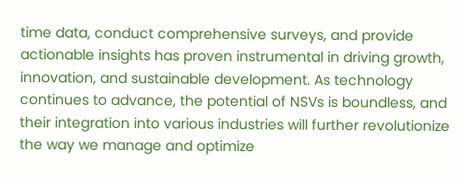time data, conduct comprehensive surveys, and provide actionable insights has proven instrumental in driving growth, innovation, and sustainable development. As technology continues to advance, the potential of NSVs is boundless, and their integration into various industries will further revolutionize the way we manage and optimize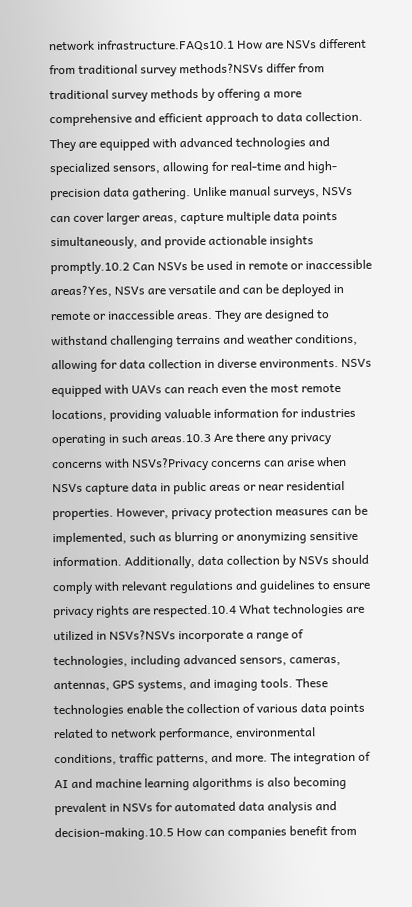network infrastructure.FAQs10.1 How are NSVs different from traditional survey methods?NSVs differ from traditional survey methods by offering a more comprehensive and efficient approach to data collection. They are equipped with advanced technologies and specialized sensors, allowing for real-time and high-precision data gathering. Unlike manual surveys, NSVs can cover larger areas, capture multiple data points simultaneously, and provide actionable insights promptly.10.2 Can NSVs be used in remote or inaccessible areas?Yes, NSVs are versatile and can be deployed in remote or inaccessible areas. They are designed to withstand challenging terrains and weather conditions, allowing for data collection in diverse environments. NSVs equipped with UAVs can reach even the most remote locations, providing valuable information for industries operating in such areas.10.3 Are there any privacy concerns with NSVs?Privacy concerns can arise when NSVs capture data in public areas or near residential properties. However, privacy protection measures can be implemented, such as blurring or anonymizing sensitive information. Additionally, data collection by NSVs should comply with relevant regulations and guidelines to ensure privacy rights are respected.10.4 What technologies are utilized in NSVs?NSVs incorporate a range of technologies, including advanced sensors, cameras, antennas, GPS systems, and imaging tools. These technologies enable the collection of various data points related to network performance, environmental conditions, traffic patterns, and more. The integration of AI and machine learning algorithms is also becoming prevalent in NSVs for automated data analysis and decision-making.10.5 How can companies benefit from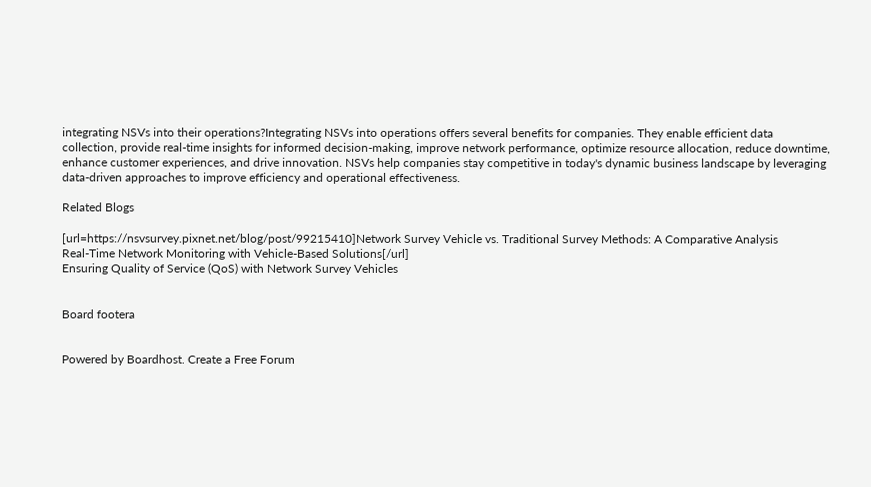integrating NSVs into their operations?Integrating NSVs into operations offers several benefits for companies. They enable efficient data collection, provide real-time insights for informed decision-making, improve network performance, optimize resource allocation, reduce downtime, enhance customer experiences, and drive innovation. NSVs help companies stay competitive in today's dynamic business landscape by leveraging data-driven approaches to improve efficiency and operational effectiveness.

Related Blogs

[url=https://nsvsurvey.pixnet.net/blog/post/99215410]Network Survey Vehicle vs. Traditional Survey Methods: A Comparative Analysis
Real-Time Network Monitoring with Vehicle-Based Solutions[/url]
Ensuring Quality of Service (QoS) with Network Survey Vehicles


Board footera


Powered by Boardhost. Create a Free Forum